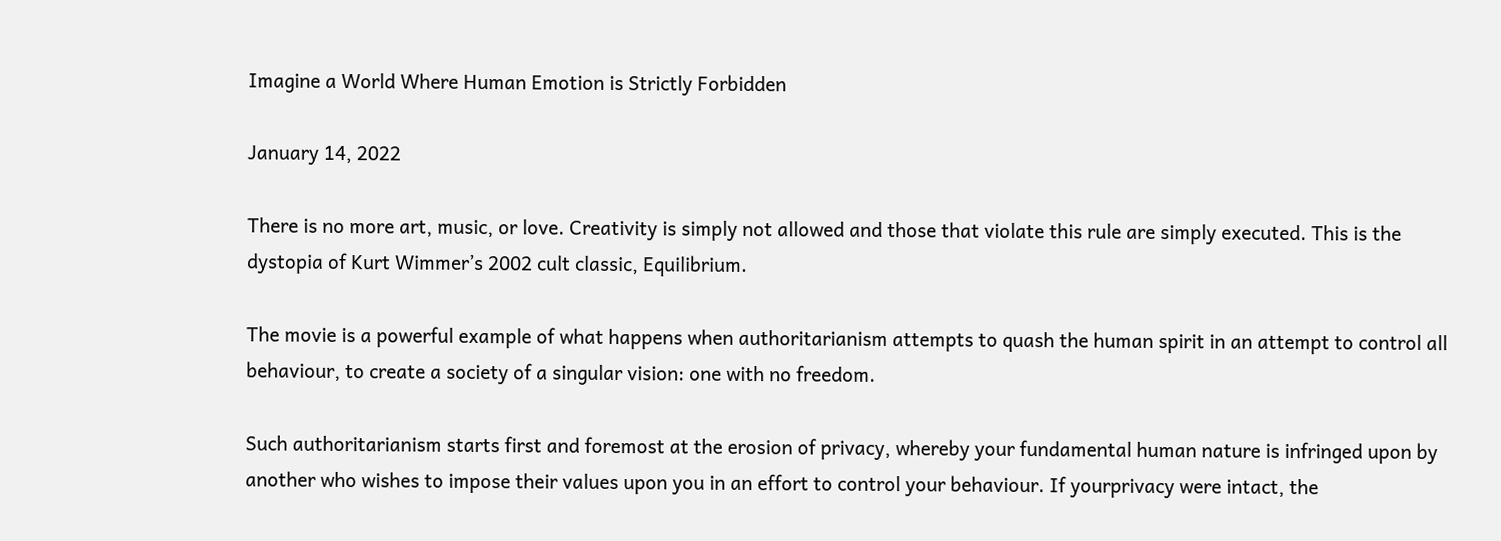Imagine a World Where Human Emotion is Strictly Forbidden

January 14, 2022

There is no more art, music, or love. Creativity is simply not allowed and those that violate this rule are simply executed. This is the dystopia of Kurt Wimmer’s 2002 cult classic, Equilibrium.

The movie is a powerful example of what happens when authoritarianism attempts to quash the human spirit in an attempt to control all behaviour, to create a society of a singular vision: one with no freedom.

Such authoritarianism starts first and foremost at the erosion of privacy, whereby your fundamental human nature is infringed upon by another who wishes to impose their values upon you in an effort to control your behaviour. If yourprivacy were intact, the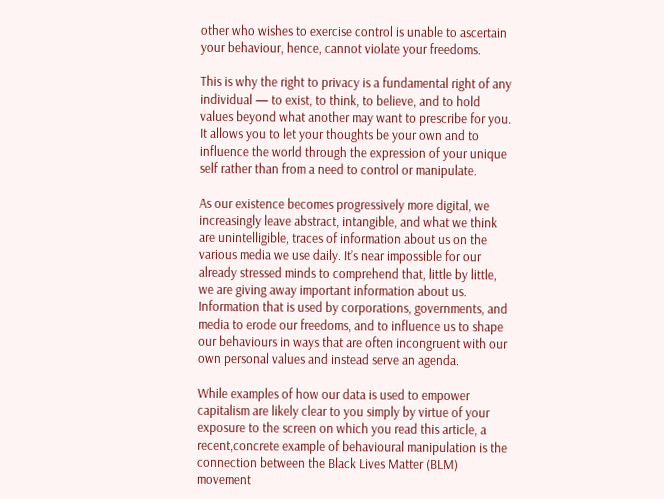other who wishes to exercise control is unable to ascertain your behaviour, hence, cannot violate your freedoms.

This is why the right to privacy is a fundamental right of any individual — to exist, to think, to believe, and to hold values beyond what another may want to prescribe for you. It allows you to let your thoughts be your own and to influence the world through the expression of your unique self rather than from a need to control or manipulate.

As our existence becomes progressively more digital, we increasingly leave abstract, intangible, and what we think are unintelligible, traces of information about us on the various media we use daily. It’s near impossible for our already stressed minds to comprehend that, little by little, we are giving away important information about us. Information that is used by corporations, governments, and media to erode our freedoms, and to influence us to shape our behaviours in ways that are often incongruent with our own personal values and instead serve an agenda.

While examples of how our data is used to empower capitalism are likely clear to you simply by virtue of your exposure to the screen on which you read this article, a recent,concrete example of behavioural manipulation is the connection between the Black Lives Matter (BLM) movement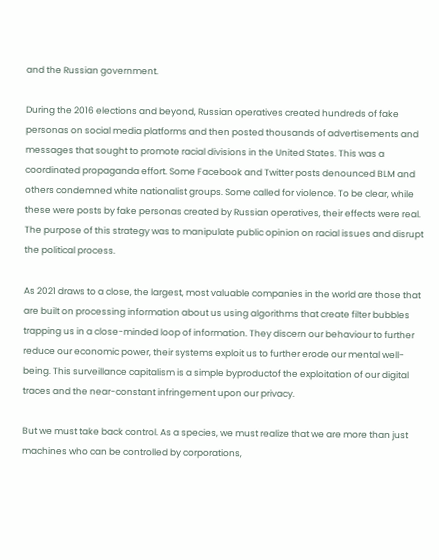and the Russian government.

During the 2016 elections and beyond, Russian operatives created hundreds of fake personas on social media platforms and then posted thousands of advertisements and messages that sought to promote racial divisions in the United States. This was a coordinated propaganda effort. Some Facebook and Twitter posts denounced BLM and others condemned white nationalist groups. Some called for violence. To be clear, while these were posts by fake personas created by Russian operatives, their effects were real. The purpose of this strategy was to manipulate public opinion on racial issues and disrupt the political process.

As 2021 draws to a close, the largest, most valuable companies in the world are those that are built on processing information about us using algorithms that create filter bubbles trapping us in a close-minded loop of information. They discern our behaviour to further reduce our economic power, their systems exploit us to further erode our mental well-being. This surveillance capitalism is a simple byproductof the exploitation of our digital traces and the near-constant infringement upon our privacy.

But we must take back control. As a species, we must realize that we are more than just machines who can be controlled by corporations,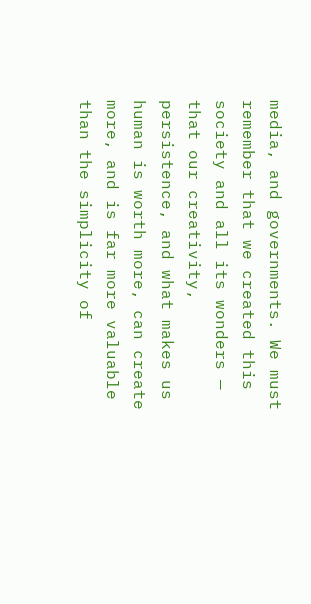media, and governments. We must remember that we created this society and all its wonders — that our creativity, persistence, and what makes us human is worth more, can create more, and is far more valuable than the simplicity of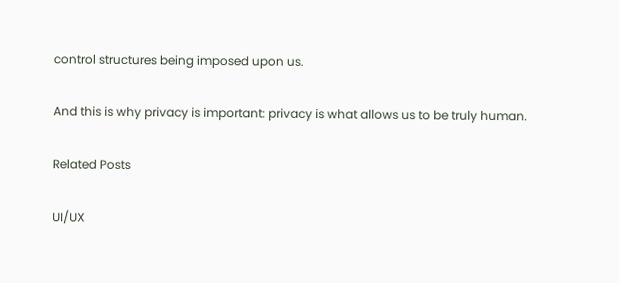control structures being imposed upon us.

And this is why privacy is important: privacy is what allows us to be truly human.

Related Posts

UI/UX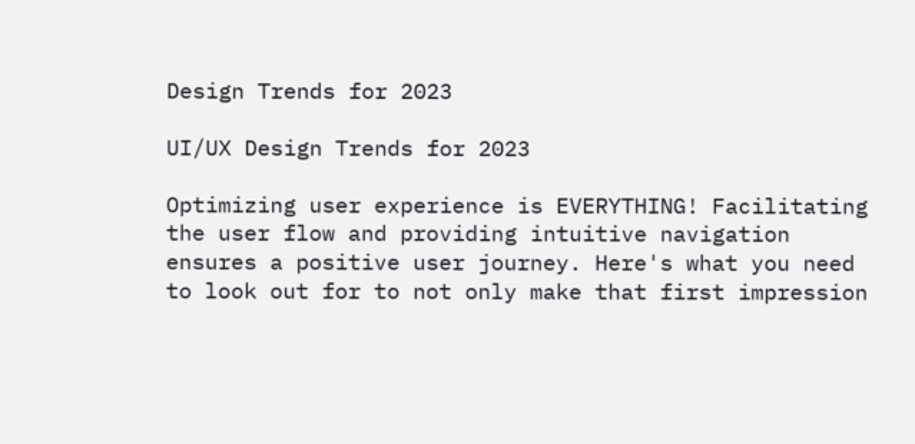Design Trends for 2023

UI/UX Design Trends for 2023

Optimizing user experience is EVERYTHING! Facilitating the user flow and providing intuitive navigation ensures a positive user journey. Here's what you need to look out for to not only make that first impression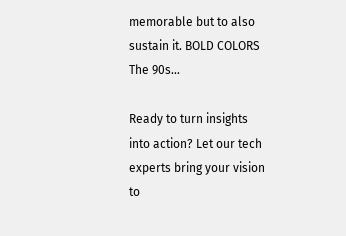memorable but to also sustain it. BOLD COLORS The 90s...

Ready to turn insights into action? Let our tech experts bring your vision to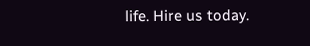life. Hire us today.